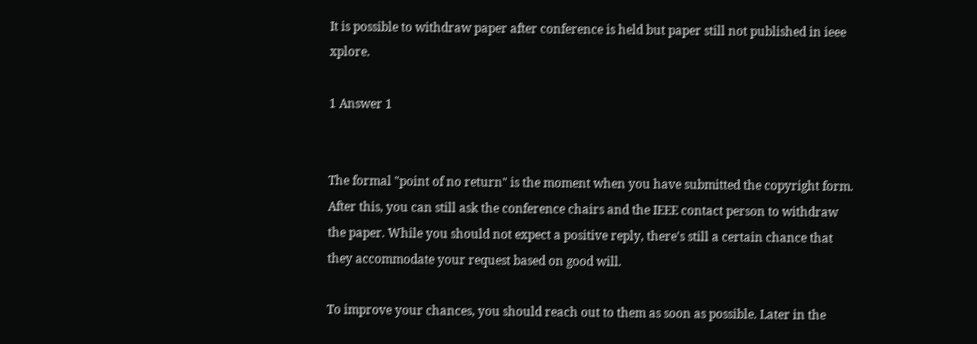It is possible to withdraw paper after conference is held but paper still not published in ieee xplore.

1 Answer 1


The formal "point of no return" is the moment when you have submitted the copyright form. After this, you can still ask the conference chairs and the IEEE contact person to withdraw the paper. While you should not expect a positive reply, there's still a certain chance that they accommodate your request based on good will.

To improve your chances, you should reach out to them as soon as possible. Later in the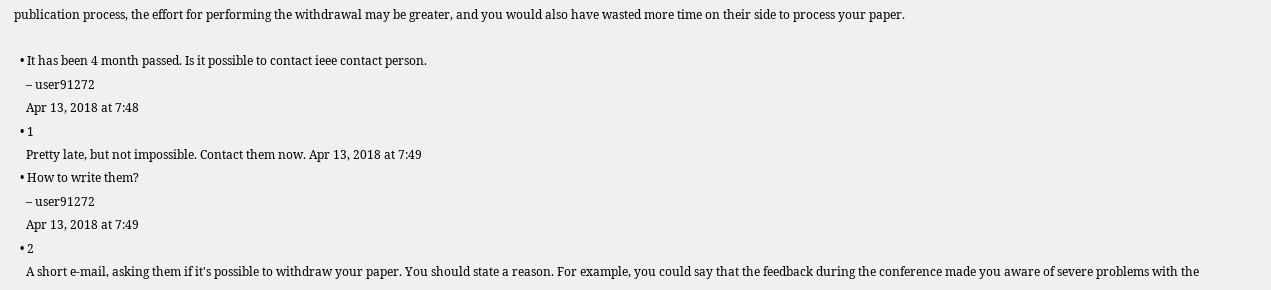publication process, the effort for performing the withdrawal may be greater, and you would also have wasted more time on their side to process your paper.

  • It has been 4 month passed. Is it possible to contact ieee contact person.
    – user91272
    Apr 13, 2018 at 7:48
  • 1
    Pretty late, but not impossible. Contact them now. Apr 13, 2018 at 7:49
  • How to write them?
    – user91272
    Apr 13, 2018 at 7:49
  • 2
    A short e-mail, asking them if it's possible to withdraw your paper. You should state a reason. For example, you could say that the feedback during the conference made you aware of severe problems with the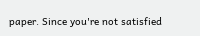paper. Since you're not satisfied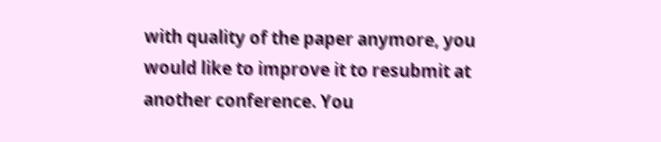with quality of the paper anymore, you would like to improve it to resubmit at another conference. You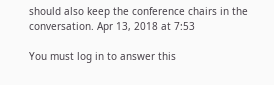should also keep the conference chairs in the conversation. Apr 13, 2018 at 7:53

You must log in to answer this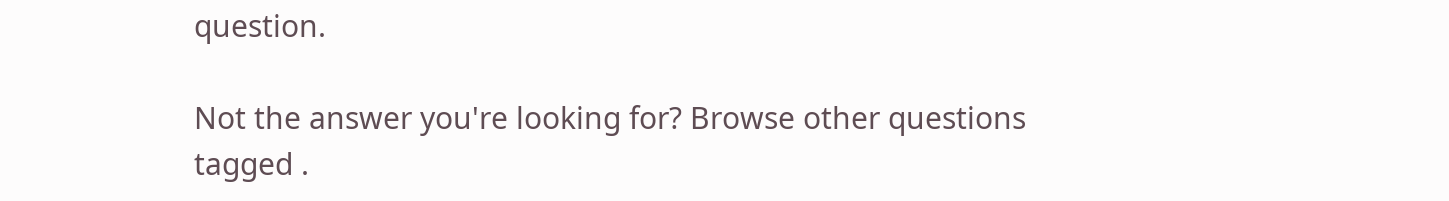question.

Not the answer you're looking for? Browse other questions tagged .